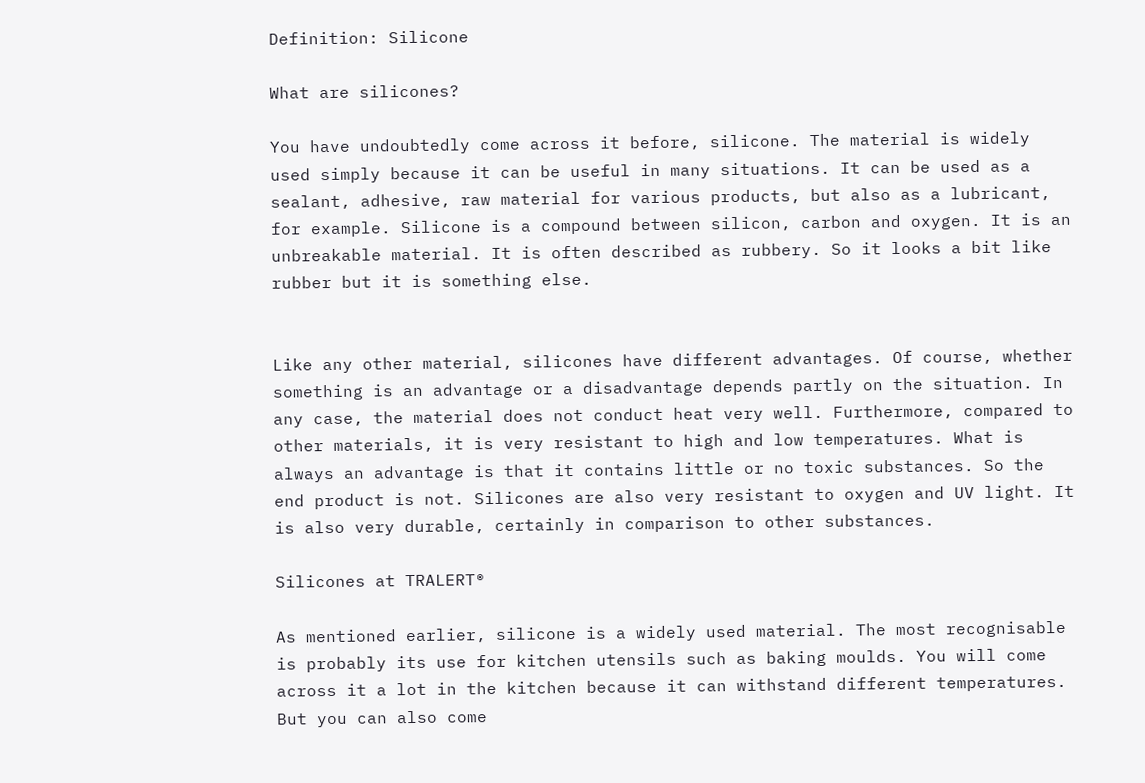Definition: Silicone

What are silicones?

You have undoubtedly come across it before, silicone. The material is widely used simply because it can be useful in many situations. It can be used as a sealant, adhesive, raw material for various products, but also as a lubricant, for example. Silicone is a compound between silicon, carbon and oxygen. It is an unbreakable material. It is often described as rubbery. So it looks a bit like rubber but it is something else.


Like any other material, silicones have different advantages. Of course, whether something is an advantage or a disadvantage depends partly on the situation. In any case, the material does not conduct heat very well. Furthermore, compared to other materials, it is very resistant to high and low temperatures. What is always an advantage is that it contains little or no toxic substances. So the end product is not. Silicones are also very resistant to oxygen and UV light. It is also very durable, certainly in comparison to other substances.

Silicones at TRALERT®

As mentioned earlier, silicone is a widely used material. The most recognisable is probably its use for kitchen utensils such as baking moulds. You will come across it a lot in the kitchen because it can withstand different temperatures. But you can also come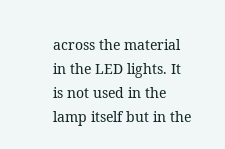across the material in the LED lights. It is not used in the lamp itself but in the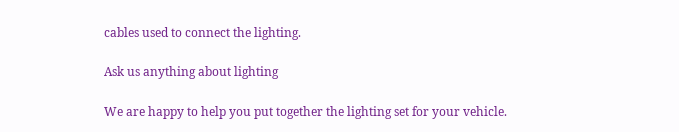cables used to connect the lighting.

Ask us anything about lighting

We are happy to help you put together the lighting set for your vehicle.